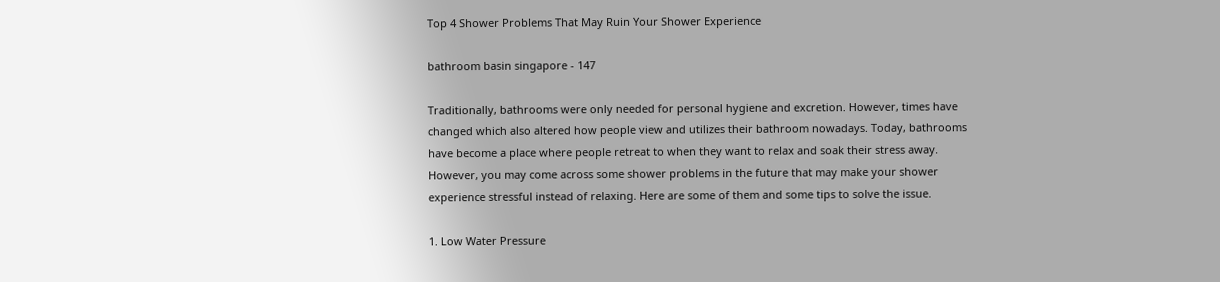Top 4 Shower Problems That May Ruin Your Shower Experience

bathroom basin singapore - 147

Traditionally, bathrooms were only needed for personal hygiene and excretion. However, times have changed which also altered how people view and utilizes their bathroom nowadays. Today, bathrooms have become a place where people retreat to when they want to relax and soak their stress away. However, you may come across some shower problems in the future that may make your shower experience stressful instead of relaxing. Here are some of them and some tips to solve the issue.

1. Low Water Pressure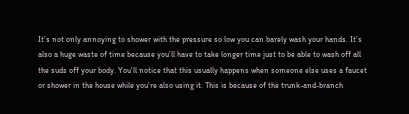It’s not only annoying to shower with the pressure so low you can barely wash your hands. It’s also a huge waste of time because you’ll have to take longer time just to be able to wash off all the suds off your body. You’ll notice that this usually happens when someone else uses a faucet or shower in the house while you’re also using it. This is because of the trunk-and-branch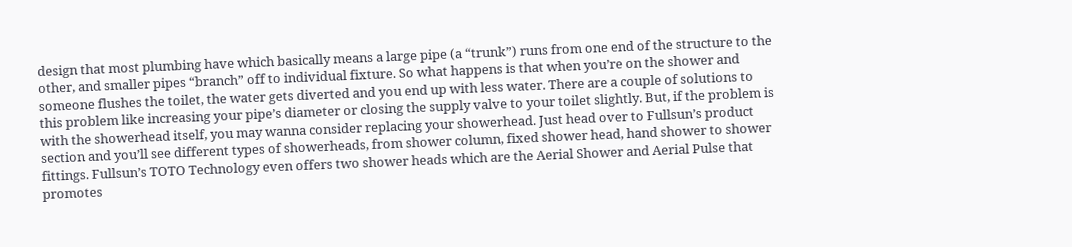design that most plumbing have which basically means a large pipe (a “trunk”) runs from one end of the structure to the other, and smaller pipes “branch” off to individual fixture. So what happens is that when you’re on the shower and someone flushes the toilet, the water gets diverted and you end up with less water. There are a couple of solutions to this problem like increasing your pipe’s diameter or closing the supply valve to your toilet slightly. But, if the problem is with the showerhead itself, you may wanna consider replacing your showerhead. Just head over to Fullsun’s product section and you’ll see different types of showerheads, from shower column, fixed shower head, hand shower to shower fittings. Fullsun’s TOTO Technology even offers two shower heads which are the Aerial Shower and Aerial Pulse that promotes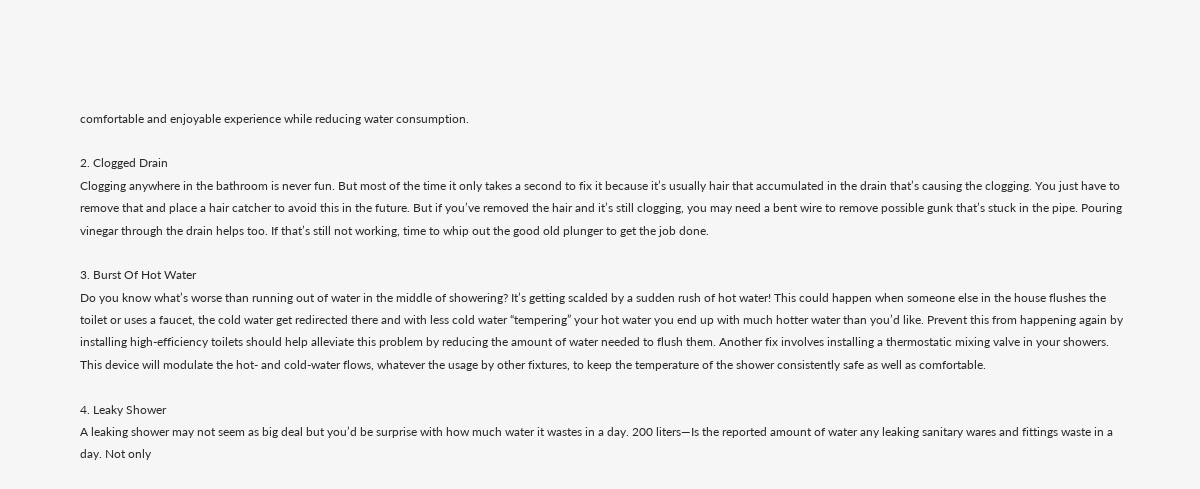comfortable and enjoyable experience while reducing water consumption.

2. Clogged Drain
Clogging anywhere in the bathroom is never fun. But most of the time it only takes a second to fix it because it’s usually hair that accumulated in the drain that’s causing the clogging. You just have to remove that and place a hair catcher to avoid this in the future. But if you’ve removed the hair and it’s still clogging, you may need a bent wire to remove possible gunk that’s stuck in the pipe. Pouring vinegar through the drain helps too. If that’s still not working, time to whip out the good old plunger to get the job done.

3. Burst Of Hot Water
Do you know what’s worse than running out of water in the middle of showering? It’s getting scalded by a sudden rush of hot water! This could happen when someone else in the house flushes the toilet or uses a faucet, the cold water get redirected there and with less cold water “tempering” your hot water you end up with much hotter water than you’d like. Prevent this from happening again by installing high-efficiency toilets should help alleviate this problem by reducing the amount of water needed to flush them. Another fix involves installing a thermostatic mixing valve in your showers. This device will modulate the hot- and cold-water flows, whatever the usage by other fixtures, to keep the temperature of the shower consistently safe as well as comfortable.

4. Leaky Shower
A leaking shower may not seem as big deal but you’d be surprise with how much water it wastes in a day. 200 liters—Is the reported amount of water any leaking sanitary wares and fittings waste in a day. Not only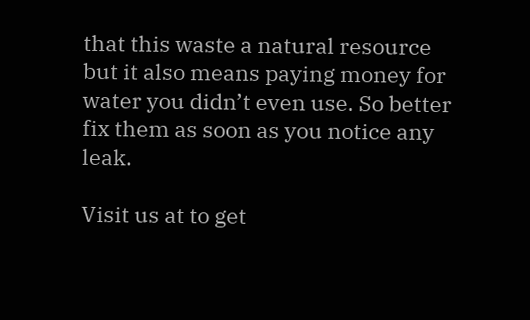that this waste a natural resource but it also means paying money for water you didn’t even use. So better fix them as soon as you notice any leak.

Visit us at to get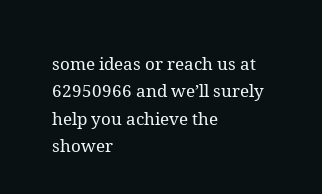some ideas or reach us at 62950966 and we’ll surely help you achieve the shower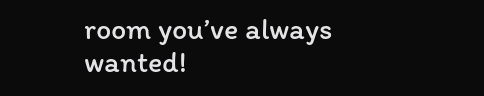room you’ve always wanted!